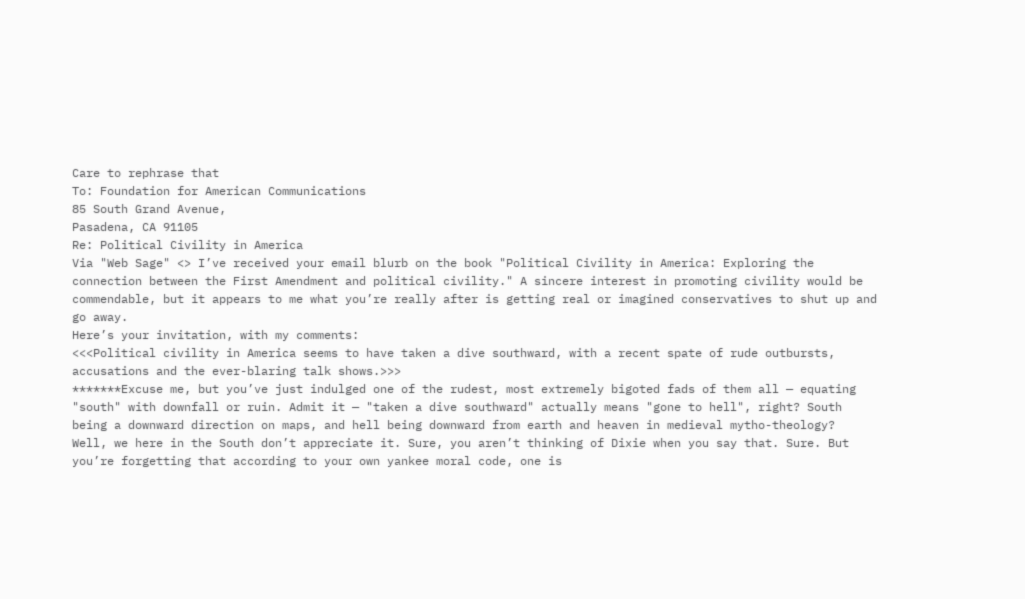Care to rephrase that
To: Foundation for American Communications
85 South Grand Avenue,
Pasadena, CA 91105
Re: Political Civility in America
Via "Web Sage" <> I’ve received your email blurb on the book "Political Civility in America: Exploring the connection between the First Amendment and political civility." A sincere interest in promoting civility would be commendable, but it appears to me what you’re really after is getting real or imagined conservatives to shut up and go away.
Here’s your invitation, with my comments:
<<<Political civility in America seems to have taken a dive southward, with a recent spate of rude outbursts, accusations and the ever-blaring talk shows.>>>
*******Excuse me, but you’ve just indulged one of the rudest, most extremely bigoted fads of them all — equating "south" with downfall or ruin. Admit it — "taken a dive southward" actually means "gone to hell", right? South being a downward direction on maps, and hell being downward from earth and heaven in medieval mytho-theology?
Well, we here in the South don’t appreciate it. Sure, you aren’t thinking of Dixie when you say that. Sure. But you’re forgetting that according to your own yankee moral code, one is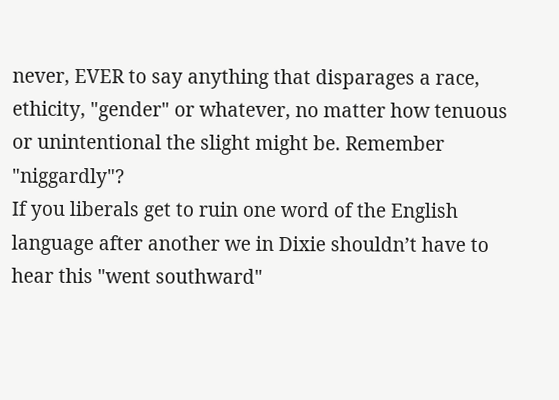never, EVER to say anything that disparages a race, ethicity, "gender" or whatever, no matter how tenuous or unintentional the slight might be. Remember "niggardly"?
If you liberals get to ruin one word of the English language after another we in Dixie shouldn’t have to hear this "went southward"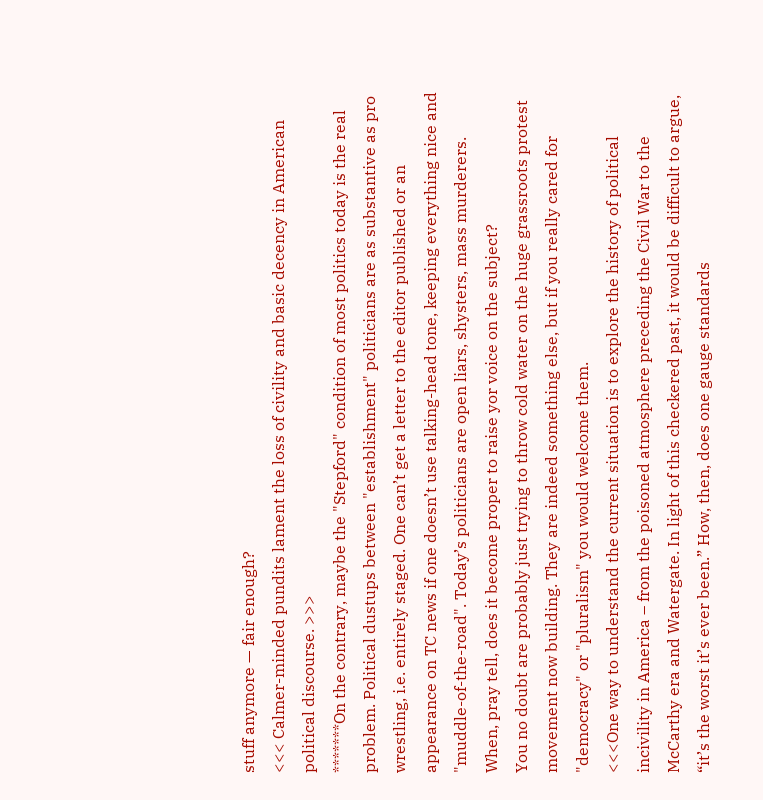stuff anymore — fair enough?
<<< Calmer-minded pundits lament the loss of civility and basic decency in American political discourse. >>>
*******On the contrary, maybe the "Stepford" condition of most politics today is the real problem. Political dustups between "establishment" politicians are as substantive as pro wrestling, i.e. entirely staged. One can’t get a letter to the editor published or an appearance on TC news if one doesn’t use talking-head tone, keeping everything nice and "muddle-of-the-road". Today’s politicians are open liars, shysters, mass murderers. When, pray tell, does it become proper to raise yor voice on the subject?
You no doubt are probably just trying to throw cold water on the huge grassroots protest movement now building. They are indeed something else, but if you really cared for "democracy" or "pluralism" you would welcome them.
<<<One way to understand the current situation is to explore the history of political incivility in America – from the poisoned atmosphere preceding the Civil War to the McCarthy era and Watergate. In light of this checkered past, it would be difficult to argue, “it’s the worst it’s ever been.” How, then, does one gauge standards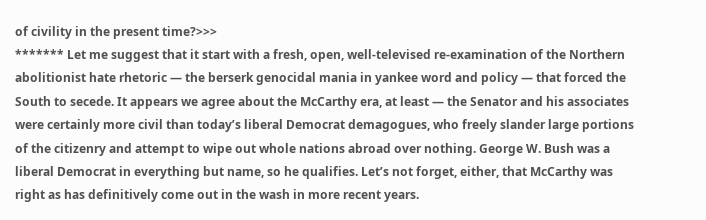of civility in the present time?>>>
******* Let me suggest that it start with a fresh, open, well-televised re-examination of the Northern abolitionist hate rhetoric — the berserk genocidal mania in yankee word and policy — that forced the South to secede. It appears we agree about the McCarthy era, at least — the Senator and his associates were certainly more civil than today’s liberal Democrat demagogues, who freely slander large portions of the citizenry and attempt to wipe out whole nations abroad over nothing. George W. Bush was a liberal Democrat in everything but name, so he qualifies. Let’s not forget, either, that McCarthy was right as has definitively come out in the wash in more recent years.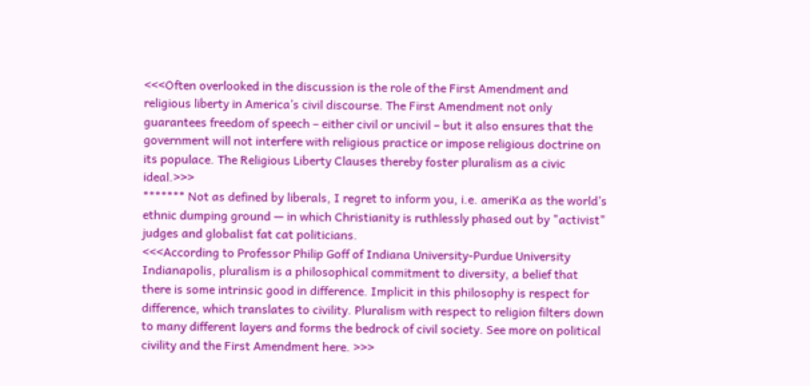<<<Often overlooked in the discussion is the role of the First Amendment and religious liberty in America’s civil discourse. The First Amendment not only guarantees freedom of speech – either civil or uncivil – but it also ensures that the government will not interfere with religious practice or impose religious doctrine on its populace. The Religious Liberty Clauses thereby foster pluralism as a civic ideal.>>>
******* Not as defined by liberals, I regret to inform you, i.e. ameriKa as the world’s ethnic dumping ground — in which Christianity is ruthlessly phased out by "activist" judges and globalist fat cat politicians.
<<<According to Professor Philip Goff of Indiana University-Purdue University Indianapolis, pluralism is a philosophical commitment to diversity, a belief that there is some intrinsic good in difference. Implicit in this philosophy is respect for difference, which translates to civility. Pluralism with respect to religion filters down to many different layers and forms the bedrock of civil society. See more on political civility and the First Amendment here. >>>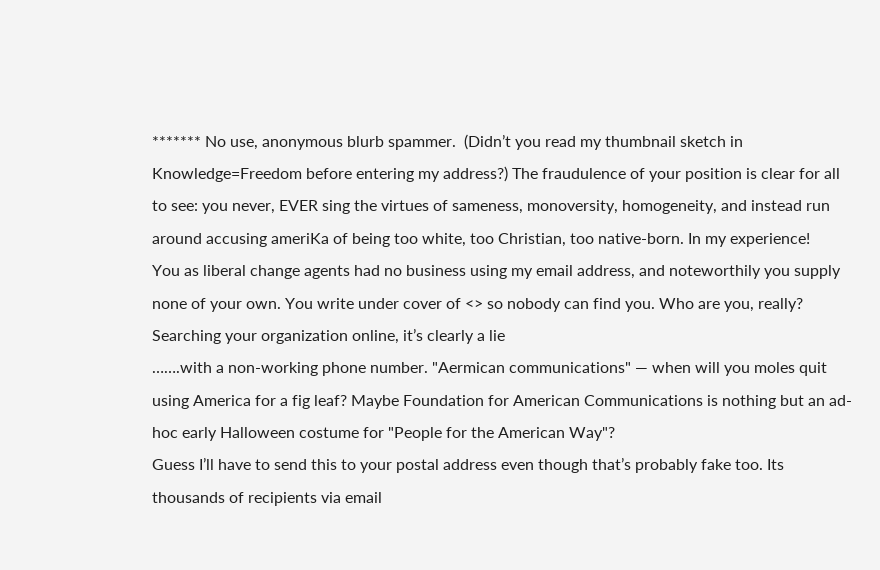******* No use, anonymous blurb spammer.  (Didn’t you read my thumbnail sketch in Knowledge=Freedom before entering my address?) The fraudulence of your position is clear for all to see: you never, EVER sing the virtues of sameness, monoversity, homogeneity, and instead run around accusing ameriKa of being too white, too Christian, too native-born. In my experience!
You as liberal change agents had no business using my email address, and noteworthily you supply none of your own. You write under cover of <> so nobody can find you. Who are you, really? Searching your organization online, it’s clearly a lie
…….with a non-working phone number. "Aermican communications" — when will you moles quit using America for a fig leaf? Maybe Foundation for American Communications is nothing but an ad-hoc early Halloween costume for "People for the American Way"?
Guess I’ll have to send this to your postal address even though that’s probably fake too. Its thousands of recipients via email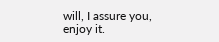will, I assure you, enjoy it.